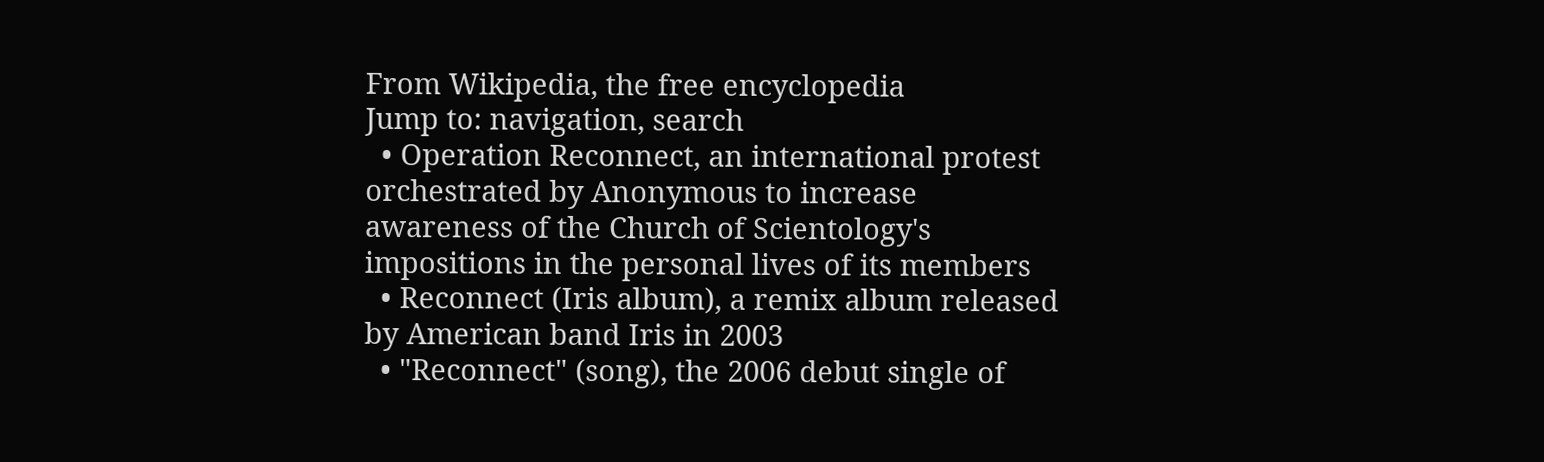From Wikipedia, the free encyclopedia
Jump to: navigation, search
  • Operation Reconnect, an international protest orchestrated by Anonymous to increase awareness of the Church of Scientology's impositions in the personal lives of its members
  • Reconnect (Iris album), a remix album released by American band Iris in 2003
  • "Reconnect" (song), the 2006 debut single of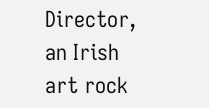Director, an Irish art rock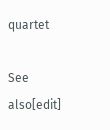quartet

See also[edit]